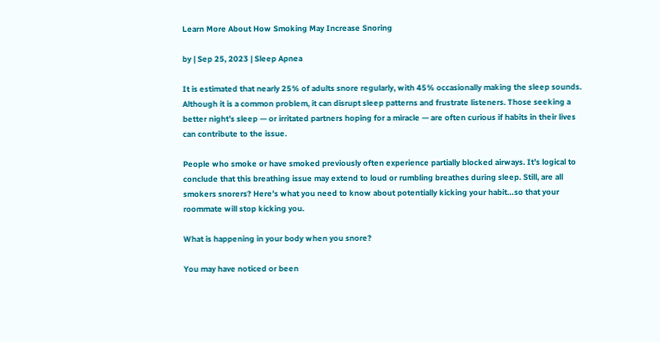Learn More About How Smoking May Increase Snoring

by | Sep 25, 2023 | Sleep Apnea

It is estimated that nearly 25% of adults snore regularly, with 45% occasionally making the sleep sounds. Although it is a common problem, it can disrupt sleep patterns and frustrate listeners. Those seeking a better night’s sleep — or irritated partners hoping for a miracle — are often curious if habits in their lives can contribute to the issue.

People who smoke or have smoked previously often experience partially blocked airways. It’s logical to conclude that this breathing issue may extend to loud or rumbling breathes during sleep. Still, are all smokers snorers? Here’s what you need to know about potentially kicking your habit…so that your roommate will stop kicking you.

What is happening in your body when you snore?

You may have noticed or been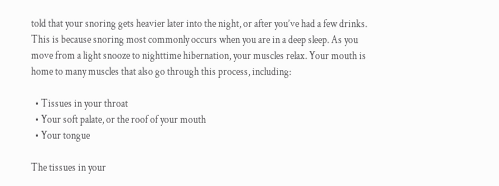told that your snoring gets heavier later into the night, or after you’ve had a few drinks. This is because snoring most commonly occurs when you are in a deep sleep. As you move from a light snooze to nighttime hibernation, your muscles relax. Your mouth is home to many muscles that also go through this process, including:

  • Tissues in your throat
  • Your soft palate, or the roof of your mouth
  • Your tongue

The tissues in your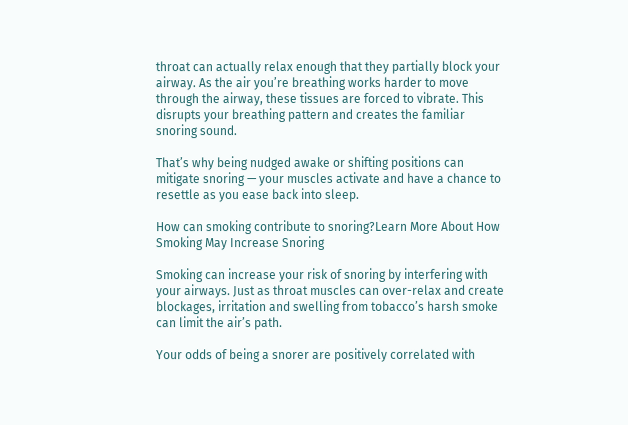throat can actually relax enough that they partially block your airway. As the air you’re breathing works harder to move through the airway, these tissues are forced to vibrate. This disrupts your breathing pattern and creates the familiar snoring sound.

That’s why being nudged awake or shifting positions can mitigate snoring — your muscles activate and have a chance to resettle as you ease back into sleep.

How can smoking contribute to snoring?Learn More About How Smoking May Increase Snoring

Smoking can increase your risk of snoring by interfering with your airways. Just as throat muscles can over-relax and create blockages, irritation and swelling from tobacco’s harsh smoke can limit the air’s path.

Your odds of being a snorer are positively correlated with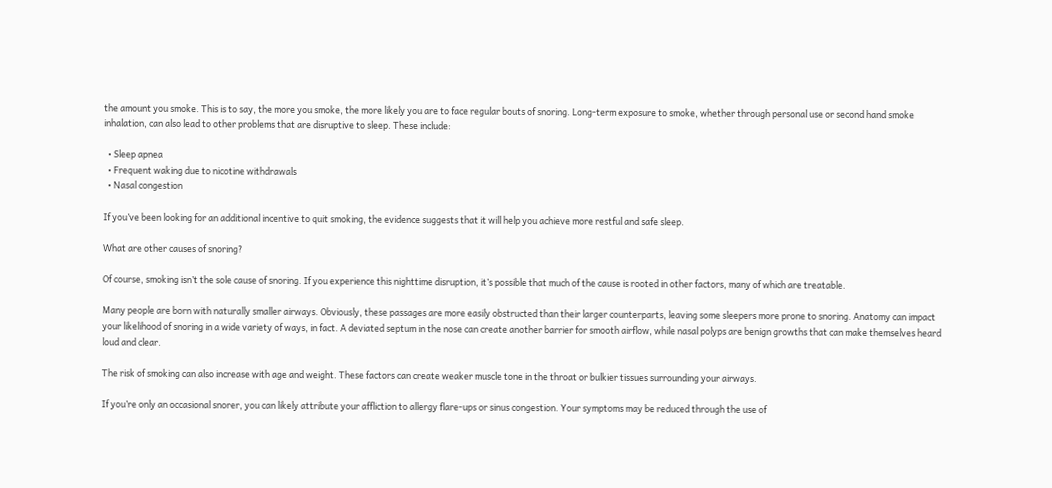the amount you smoke. This is to say, the more you smoke, the more likely you are to face regular bouts of snoring. Long-term exposure to smoke, whether through personal use or second hand smoke inhalation, can also lead to other problems that are disruptive to sleep. These include:

  • Sleep apnea
  • Frequent waking due to nicotine withdrawals
  • Nasal congestion

If you’ve been looking for an additional incentive to quit smoking, the evidence suggests that it will help you achieve more restful and safe sleep.

What are other causes of snoring?

Of course, smoking isn’t the sole cause of snoring. If you experience this nighttime disruption, it’s possible that much of the cause is rooted in other factors, many of which are treatable.

Many people are born with naturally smaller airways. Obviously, these passages are more easily obstructed than their larger counterparts, leaving some sleepers more prone to snoring. Anatomy can impact your likelihood of snoring in a wide variety of ways, in fact. A deviated septum in the nose can create another barrier for smooth airflow, while nasal polyps are benign growths that can make themselves heard loud and clear.

The risk of smoking can also increase with age and weight. These factors can create weaker muscle tone in the throat or bulkier tissues surrounding your airways.

If you’re only an occasional snorer, you can likely attribute your affliction to allergy flare-ups or sinus congestion. Your symptoms may be reduced through the use of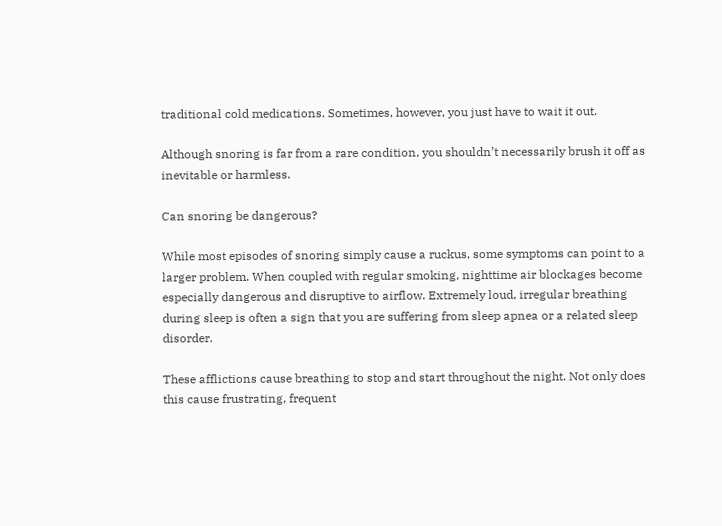traditional cold medications. Sometimes, however, you just have to wait it out.

Although snoring is far from a rare condition, you shouldn’t necessarily brush it off as inevitable or harmless.

Can snoring be dangerous?

While most episodes of snoring simply cause a ruckus, some symptoms can point to a larger problem. When coupled with regular smoking, nighttime air blockages become especially dangerous and disruptive to airflow. Extremely loud, irregular breathing during sleep is often a sign that you are suffering from sleep apnea or a related sleep disorder.

These afflictions cause breathing to stop and start throughout the night. Not only does this cause frustrating, frequent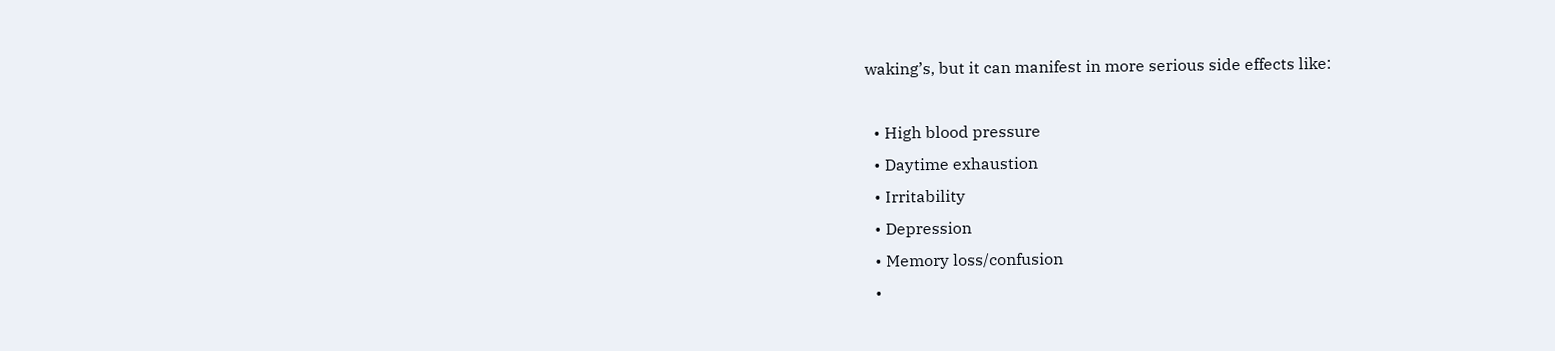waking’s, but it can manifest in more serious side effects like:

  • High blood pressure
  • Daytime exhaustion
  • Irritability
  • Depression
  • Memory loss/confusion
  •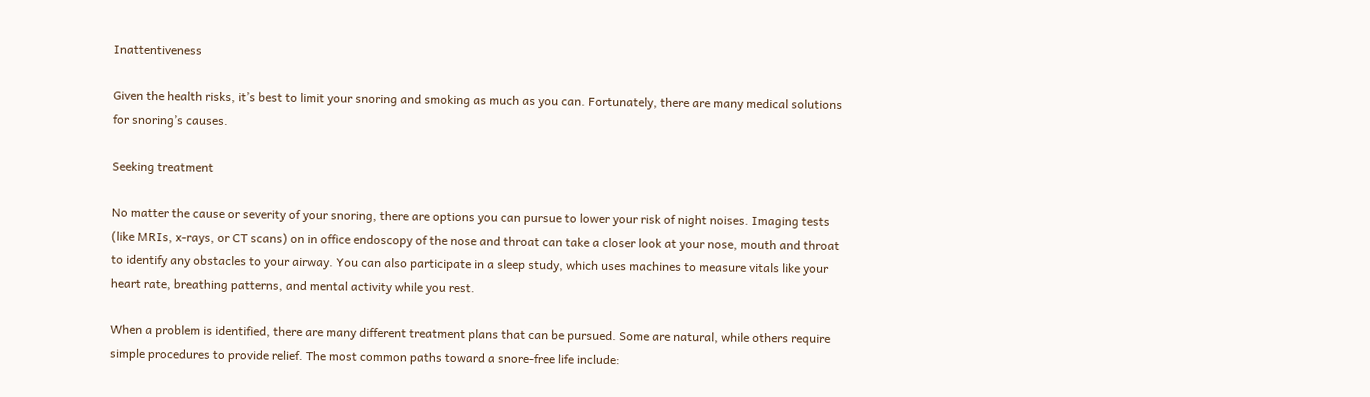Inattentiveness

Given the health risks, it’s best to limit your snoring and smoking as much as you can. Fortunately, there are many medical solutions for snoring’s causes.

Seeking treatment

No matter the cause or severity of your snoring, there are options you can pursue to lower your risk of night noises. Imaging tests (like MRIs, x-rays, or CT scans) on in office endoscopy of the nose and throat can take a closer look at your nose, mouth and throat to identify any obstacles to your airway. You can also participate in a sleep study, which uses machines to measure vitals like your heart rate, breathing patterns, and mental activity while you rest.

When a problem is identified, there are many different treatment plans that can be pursued. Some are natural, while others require simple procedures to provide relief. The most common paths toward a snore-free life include: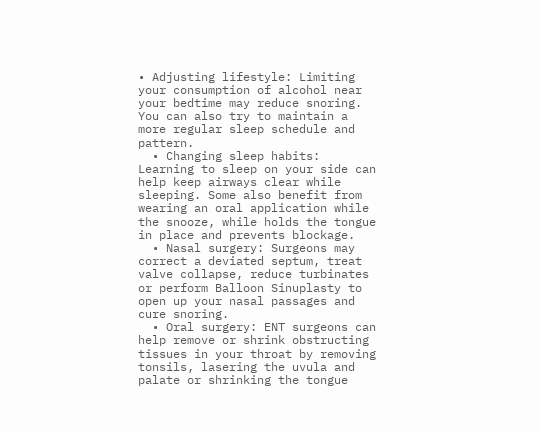• Adjusting lifestyle: Limiting your consumption of alcohol near your bedtime may reduce snoring. You can also try to maintain a more regular sleep schedule and pattern.
  • Changing sleep habits: Learning to sleep on your side can help keep airways clear while sleeping. Some also benefit from wearing an oral application while the snooze, while holds the tongue in place and prevents blockage.
  • Nasal surgery: Surgeons may correct a deviated septum, treat valve collapse, reduce turbinates or perform Balloon Sinuplasty to open up your nasal passages and cure snoring.
  • Oral surgery: ENT surgeons can help remove or shrink obstructing tissues in your throat by removing tonsils, lasering the uvula and palate or shrinking the tongue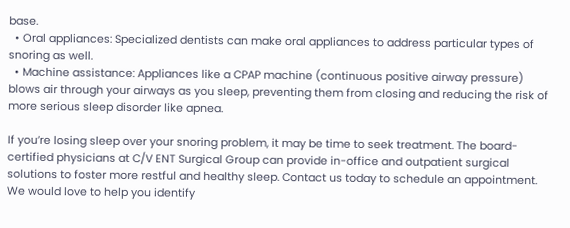base.
  • Oral appliances: Specialized dentists can make oral appliances to address particular types of snoring as well.
  • Machine assistance: Appliances like a CPAP machine (continuous positive airway pressure) blows air through your airways as you sleep, preventing them from closing and reducing the risk of more serious sleep disorder like apnea.

If you’re losing sleep over your snoring problem, it may be time to seek treatment. The board-certified physicians at C/V ENT Surgical Group can provide in-office and outpatient surgical solutions to foster more restful and healthy sleep. Contact us today to schedule an appointment. We would love to help you identify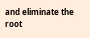and eliminate the root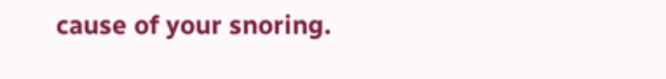cause of your snoring.